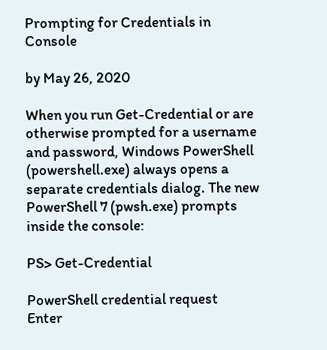Prompting for Credentials in Console

by May 26, 2020

When you run Get-Credential or are otherwise prompted for a username and password, Windows PowerShell (powershell.exe) always opens a separate credentials dialog. The new PowerShell 7 (pwsh.exe) prompts inside the console:

PS> Get-Credential

PowerShell credential request
Enter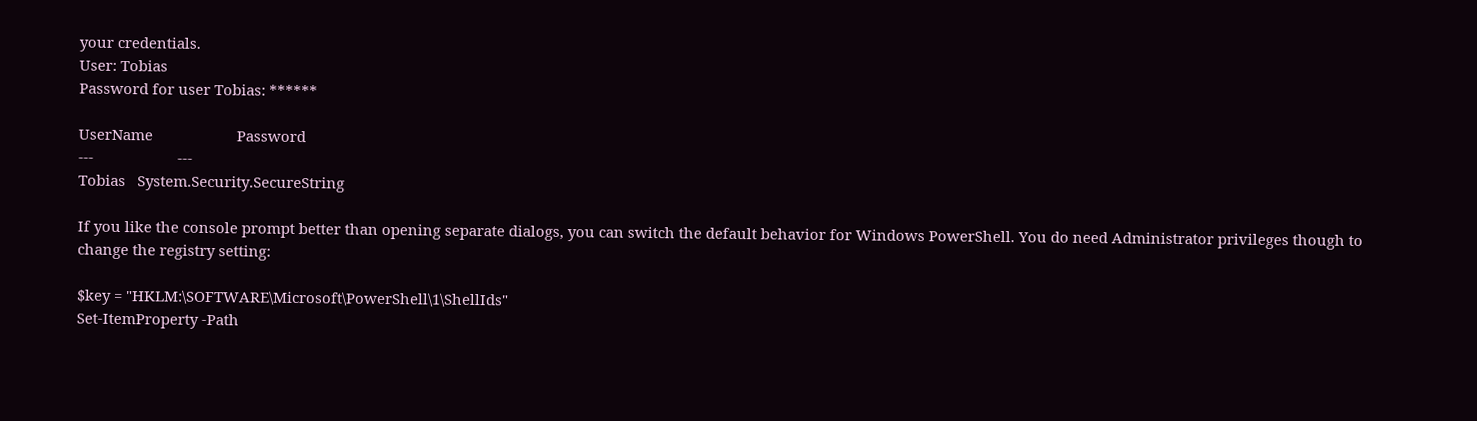your credentials.
User: Tobias
Password for user Tobias: ******

UserName                     Password
---                     ---
Tobias   System.Security.SecureString

If you like the console prompt better than opening separate dialogs, you can switch the default behavior for Windows PowerShell. You do need Administrator privileges though to change the registry setting:

$key = "HKLM:\SOFTWARE\Microsoft\PowerShell\1\ShellIds"
Set-ItemProperty -Path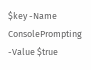$key -Name ConsolePrompting -Value $true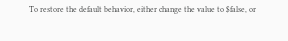To restore the default behavior, either change the value to $false, or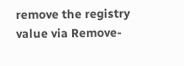remove the registry value via Remove-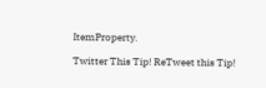ItemProperty.

Twitter This Tip! ReTweet this Tip!